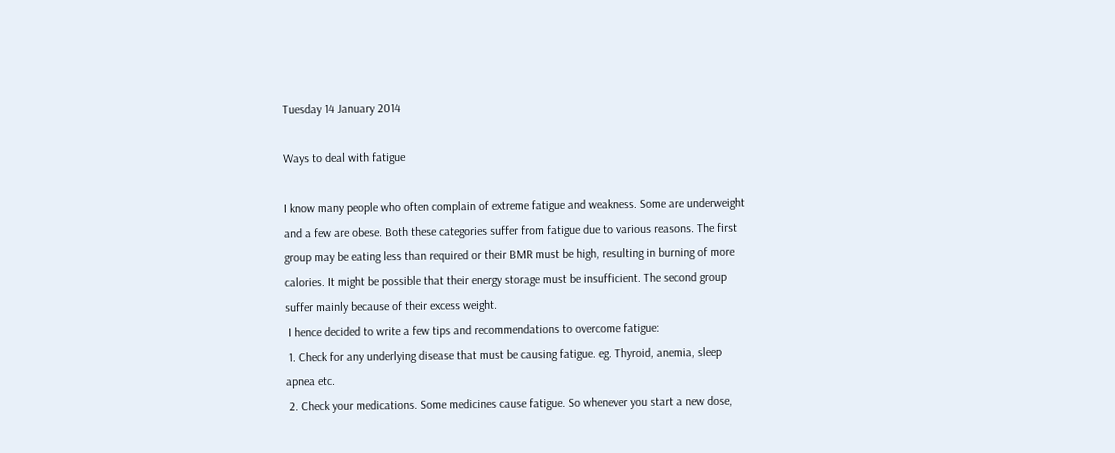Tuesday 14 January 2014

Ways to deal with fatigue

I know many people who often complain of extreme fatigue and weakness. Some are underweight and a few are obese. Both these categories suffer from fatigue due to various reasons. The first group may be eating less than required or their BMR must be high, resulting in burning of more calories. It might be possible that their energy storage must be insufficient. The second group suffer mainly because of their excess weight.
 I hence decided to write a few tips and recommendations to overcome fatigue:
 1. Check for any underlying disease that must be causing fatigue. eg. Thyroid, anemia, sleep apnea etc.
 2. Check your medications. Some medicines cause fatigue. So whenever you start a new dose,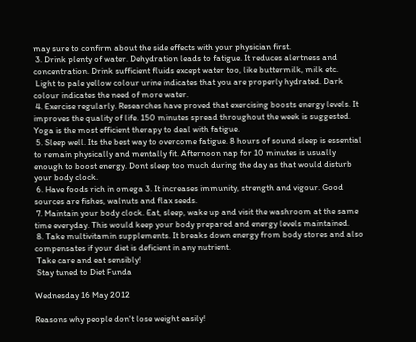may sure to confirm about the side effects with your physician first.
 3. Drink plenty of water. Dehydration leads to fatigue. It reduces alertness and concentration. Drink sufficient fluids except water too, like buttermilk, milk etc.
 Light to pale yellow colour urine indicates that you are properly hydrated. Dark colour indicates the need of more water.
 4. Exercise regularly. Researches have proved that exercising boosts energy levels. It improves the quality of life. 150 minutes spread throughout the week is suggested. Yoga is the most efficient therapy to deal with fatigue.
 5. Sleep well. Its the best way to overcome fatigue. 8 hours of sound sleep is essential to remain physically and mentally fit. Afternoon nap for 10 minutes is usually enough to boost energy. Dont sleep too much during the day as that would disturb your body clock.
 6. Have foods rich in omega 3. It increases immunity, strength and vigour. Good sources are fishes, walnuts and flax seeds.
 7. Maintain your body clock. Eat, sleep, wake up and visit the washroom at the same time everyday. This would keep your body prepared and energy levels maintained.
 8. Take multivitamin supplements. It breaks down energy from body stores and also compensates if your diet is deficient in any nutrient.
 Take care and eat sensibly!
 Stay tuned to Diet Funda

Wednesday 16 May 2012

Reasons why people don't lose weight easily!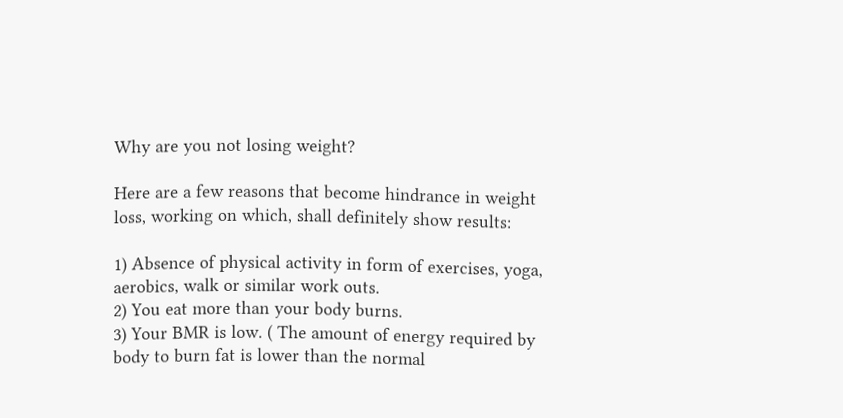Why are you not losing weight?

Here are a few reasons that become hindrance in weight loss, working on which, shall definitely show results:

1) Absence of physical activity in form of exercises, yoga, aerobics, walk or similar work outs.
2) You eat more than your body burns.
3) Your BMR is low. ( The amount of energy required by body to burn fat is lower than the normal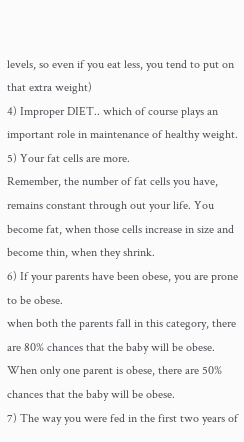levels, so even if you eat less, you tend to put on that extra weight)
4) Improper DIET.. which of course plays an important role in maintenance of healthy weight.
5) Your fat cells are more.
Remember, the number of fat cells you have, remains constant through out your life. You become fat, when those cells increase in size and become thin, when they shrink.
6) If your parents have been obese, you are prone to be obese.
when both the parents fall in this category, there are 80% chances that the baby will be obese.
When only one parent is obese, there are 50% chances that the baby will be obese.
7) The way you were fed in the first two years of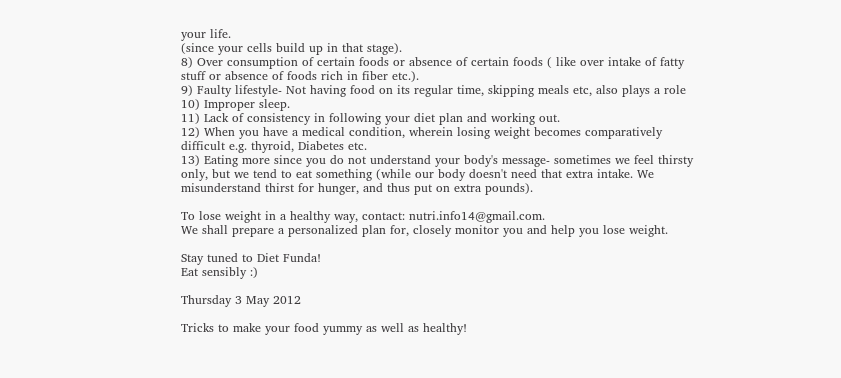your life.
(since your cells build up in that stage).
8) Over consumption of certain foods or absence of certain foods ( like over intake of fatty stuff or absence of foods rich in fiber etc.).
9) Faulty lifestyle- Not having food on its regular time, skipping meals etc, also plays a role
10) Improper sleep.
11) Lack of consistency in following your diet plan and working out.
12) When you have a medical condition, wherein losing weight becomes comparatively difficult e.g. thyroid, Diabetes etc.
13) Eating more since you do not understand your body's message- sometimes we feel thirsty only, but we tend to eat something (while our body doesn't need that extra intake. We misunderstand thirst for hunger, and thus put on extra pounds).

To lose weight in a healthy way, contact: nutri.info14@gmail.com.
We shall prepare a personalized plan for, closely monitor you and help you lose weight.

Stay tuned to Diet Funda!
Eat sensibly :)

Thursday 3 May 2012

Tricks to make your food yummy as well as healthy!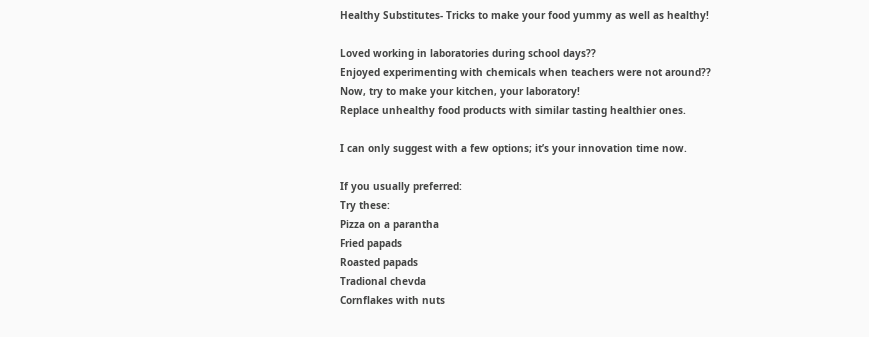Healthy Substitutes- Tricks to make your food yummy as well as healthy!

Loved working in laboratories during school days??
Enjoyed experimenting with chemicals when teachers were not around??
Now, try to make your kitchen, your laboratory!
Replace unhealthy food products with similar tasting healthier ones.

I can only suggest with a few options; it’s your innovation time now.

If you usually preferred:
Try these:
Pizza on a parantha
Fried papads
Roasted papads
Tradional chevda
Cornflakes with nuts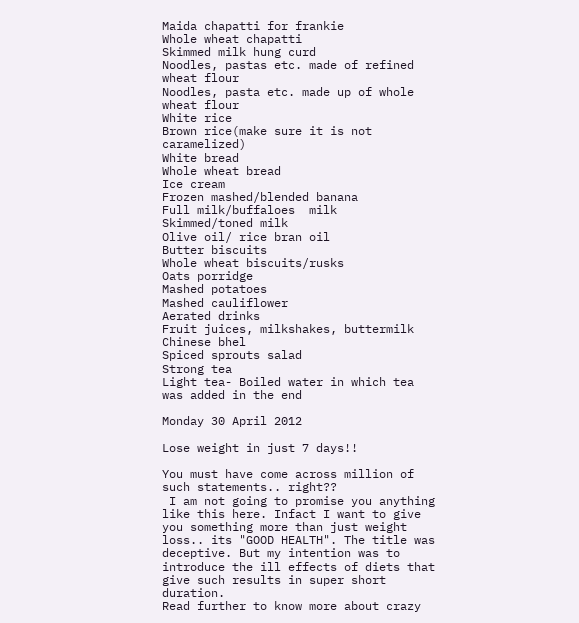Maida chapatti for frankie
Whole wheat chapatti
Skimmed milk hung curd
Noodles, pastas etc. made of refined wheat flour
Noodles, pasta etc. made up of whole wheat flour
White rice
Brown rice(make sure it is not caramelized)
White bread
Whole wheat bread
Ice cream
Frozen mashed/blended banana
Full milk/buffaloes  milk
Skimmed/toned milk
Olive oil/ rice bran oil
Butter biscuits
Whole wheat biscuits/rusks
Oats porridge
Mashed potatoes
Mashed cauliflower
Aerated drinks
Fruit juices, milkshakes, buttermilk
Chinese bhel
Spiced sprouts salad
Strong tea
Light tea- Boiled water in which tea was added in the end

Monday 30 April 2012

Lose weight in just 7 days!!

You must have come across million of such statements.. right??
 I am not going to promise you anything like this here. Infact I want to give you something more than just weight loss.. its "GOOD HEALTH". The title was deceptive. But my intention was to introduce the ill effects of diets that give such results in super short duration.
Read further to know more about crazy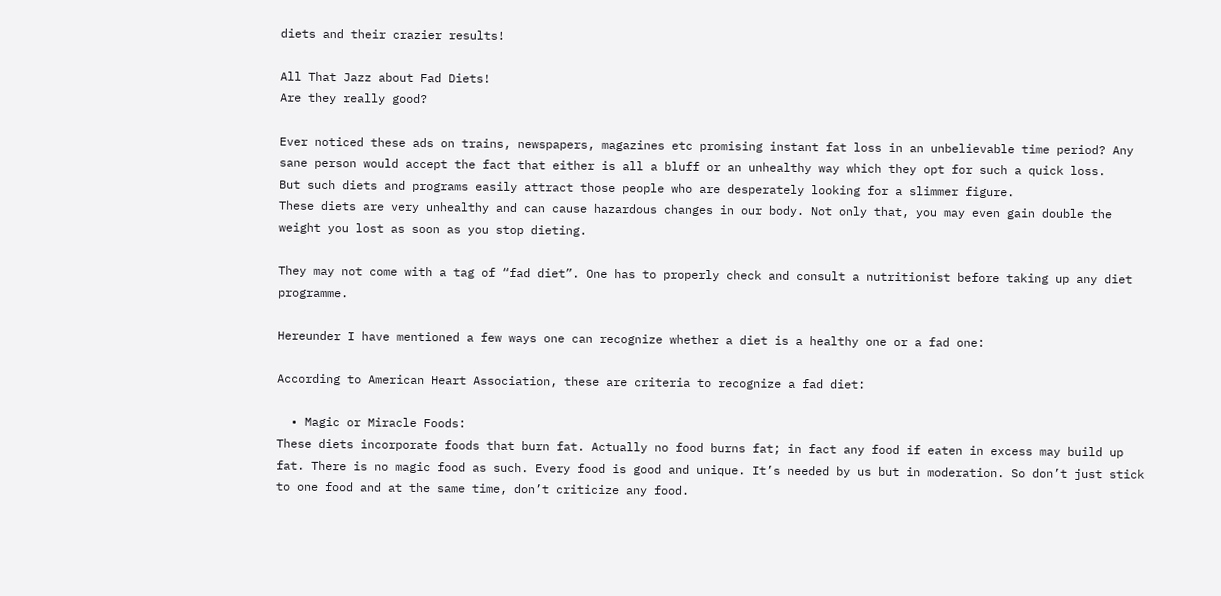diets and their crazier results!

All That Jazz about Fad Diets!
Are they really good?

Ever noticed these ads on trains, newspapers, magazines etc promising instant fat loss in an unbelievable time period? Any sane person would accept the fact that either is all a bluff or an unhealthy way which they opt for such a quick loss.
But such diets and programs easily attract those people who are desperately looking for a slimmer figure.
These diets are very unhealthy and can cause hazardous changes in our body. Not only that, you may even gain double the weight you lost as soon as you stop dieting.

They may not come with a tag of “fad diet”. One has to properly check and consult a nutritionist before taking up any diet programme.

Hereunder I have mentioned a few ways one can recognize whether a diet is a healthy one or a fad one:

According to American Heart Association, these are criteria to recognize a fad diet:

  • Magic or Miracle Foods:
These diets incorporate foods that burn fat. Actually no food burns fat; in fact any food if eaten in excess may build up fat. There is no magic food as such. Every food is good and unique. It’s needed by us but in moderation. So don’t just stick to one food and at the same time, don’t criticize any food.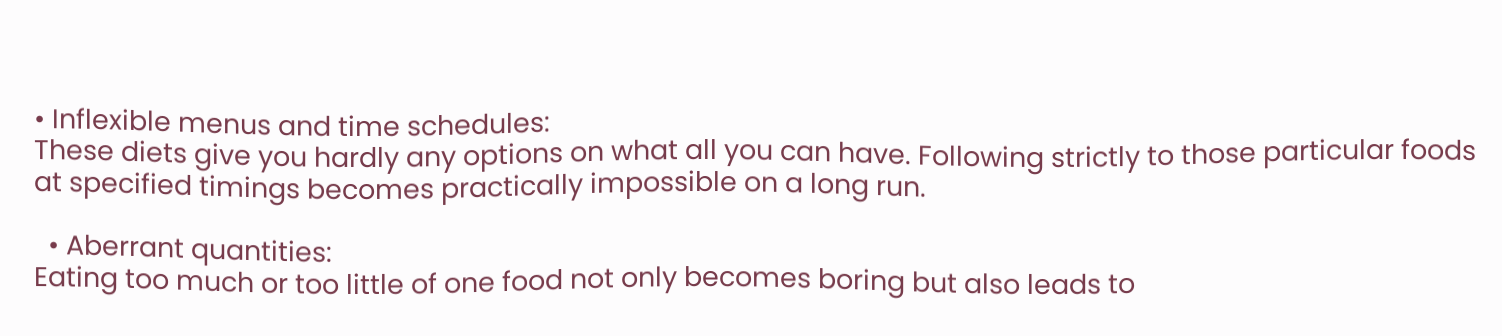• Inflexible menus and time schedules:
These diets give you hardly any options on what all you can have. Following strictly to those particular foods at specified timings becomes practically impossible on a long run.

  • Aberrant quantities:
Eating too much or too little of one food not only becomes boring but also leads to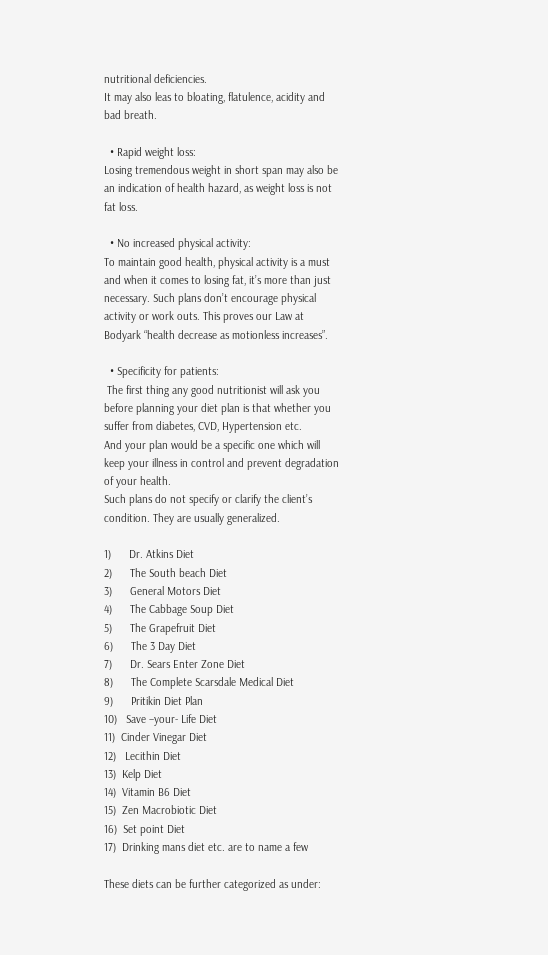nutritional deficiencies.
It may also leas to bloating, flatulence, acidity and bad breath.

  • Rapid weight loss:
Losing tremendous weight in short span may also be an indication of health hazard, as weight loss is not fat loss.

  • No increased physical activity:
To maintain good health, physical activity is a must and when it comes to losing fat, it’s more than just necessary. Such plans don’t encourage physical activity or work outs. This proves our Law at Bodyark “health decrease as motionless increases”.

  • Specificity for patients:
 The first thing any good nutritionist will ask you before planning your diet plan is that whether you suffer from diabetes, CVD, Hypertension etc.
And your plan would be a specific one which will keep your illness in control and prevent degradation of your health.
Such plans do not specify or clarify the client’s condition. They are usually generalized.

1)      Dr. Atkins Diet
2)      The South beach Diet
3)      General Motors Diet
4)      The Cabbage Soup Diet
5)      The Grapefruit Diet
6)      The 3 Day Diet
7)      Dr. Sears Enter Zone Diet
8)      The Complete Scarsdale Medical Diet
9)      Pritikin Diet Plan
10)   Save –your- Life Diet
11)  Cinder Vinegar Diet
12)   Lecithin Diet
13)  Kelp Diet
14)  Vitamin B6 Diet
15)  Zen Macrobiotic Diet
16)  Set point Diet
17)  Drinking mans diet etc. are to name a few

These diets can be further categorized as under: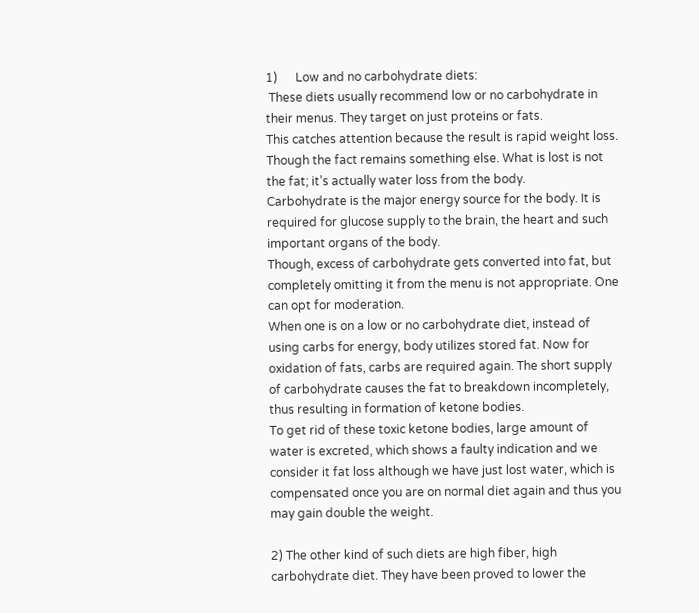1)      Low and no carbohydrate diets:
 These diets usually recommend low or no carbohydrate in their menus. They target on just proteins or fats.
This catches attention because the result is rapid weight loss. Though the fact remains something else. What is lost is not the fat; it’s actually water loss from the body.
Carbohydrate is the major energy source for the body. It is required for glucose supply to the brain, the heart and such important organs of the body.
Though, excess of carbohydrate gets converted into fat, but completely omitting it from the menu is not appropriate. One can opt for moderation.
When one is on a low or no carbohydrate diet, instead of using carbs for energy, body utilizes stored fat. Now for oxidation of fats, carbs are required again. The short supply of carbohydrate causes the fat to breakdown incompletely, thus resulting in formation of ketone bodies.
To get rid of these toxic ketone bodies, large amount of water is excreted, which shows a faulty indication and we consider it fat loss although we have just lost water, which is compensated once you are on normal diet again and thus you may gain double the weight.

2) The other kind of such diets are high fiber, high carbohydrate diet. They have been proved to lower the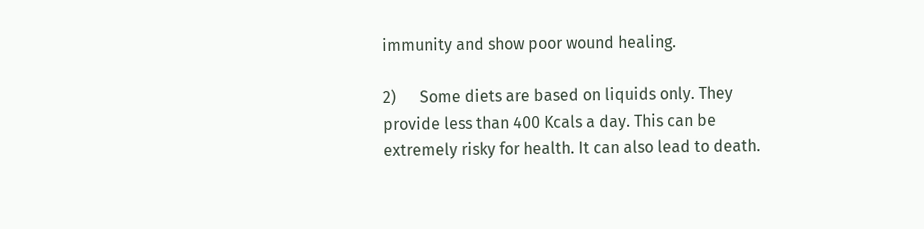immunity and show poor wound healing.

2)      Some diets are based on liquids only. They provide less than 400 Kcals a day. This can be extremely risky for health. It can also lead to death.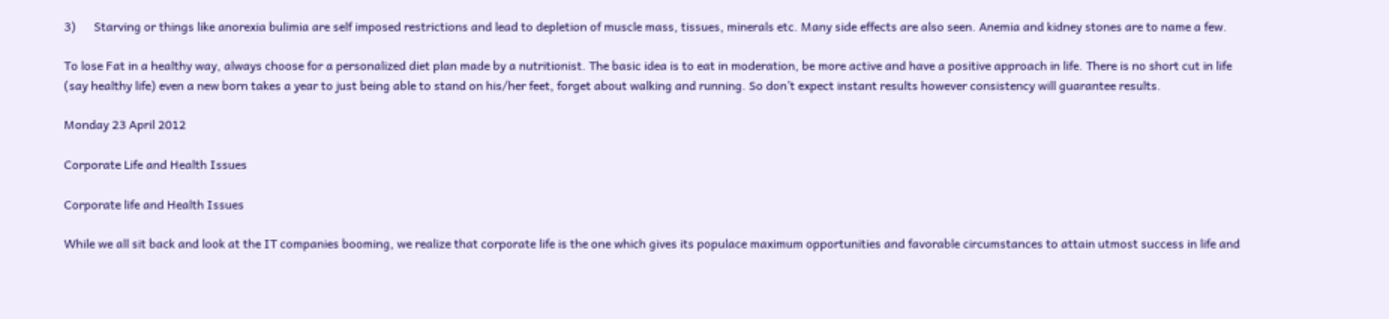3)      Starving or things like anorexia bulimia are self imposed restrictions and lead to depletion of muscle mass, tissues, minerals etc. Many side effects are also seen. Anemia and kidney stones are to name a few.

To lose Fat in a healthy way, always choose for a personalized diet plan made by a nutritionist. The basic idea is to eat in moderation, be more active and have a positive approach in life. There is no short cut in life (say healthy life) even a new born takes a year to just being able to stand on his/her feet, forget about walking and running. So don’t expect instant results however consistency will guarantee results.

Monday 23 April 2012

Corporate Life and Health Issues

Corporate life and Health Issues

While we all sit back and look at the IT companies booming, we realize that corporate life is the one which gives its populace maximum opportunities and favorable circumstances to attain utmost success in life and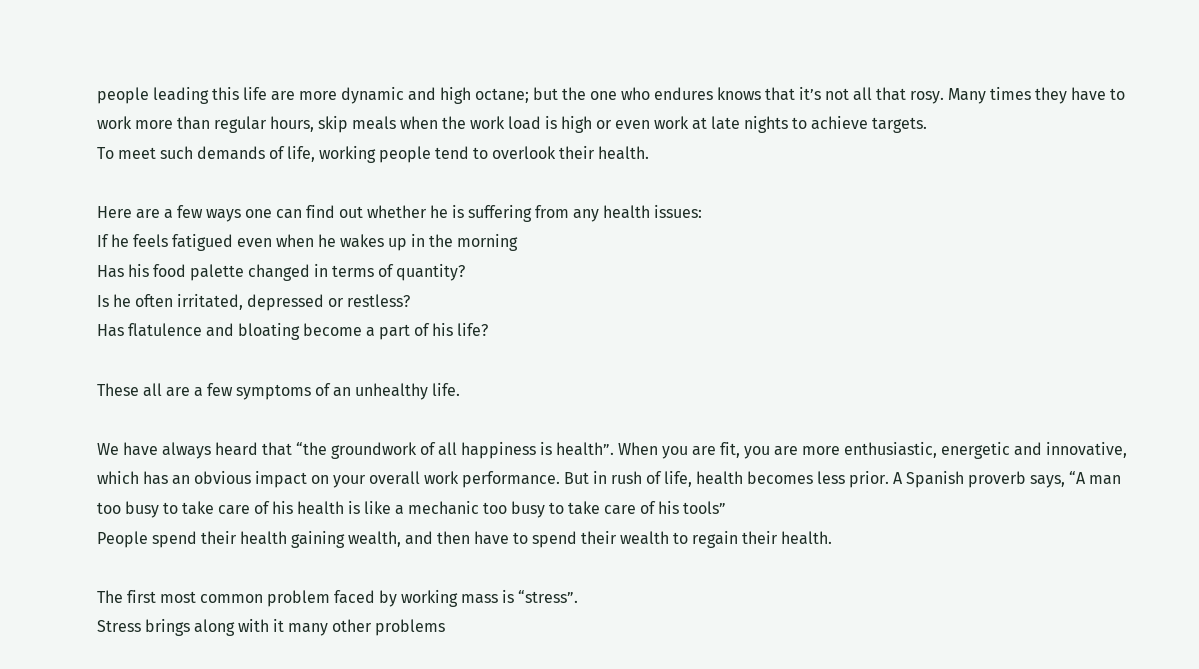people leading this life are more dynamic and high octane; but the one who endures knows that it’s not all that rosy. Many times they have to work more than regular hours, skip meals when the work load is high or even work at late nights to achieve targets.
To meet such demands of life, working people tend to overlook their health.

Here are a few ways one can find out whether he is suffering from any health issues:
If he feels fatigued even when he wakes up in the morning
Has his food palette changed in terms of quantity?
Is he often irritated, depressed or restless?
Has flatulence and bloating become a part of his life?

These all are a few symptoms of an unhealthy life.

We have always heard that “the groundwork of all happiness is health”. When you are fit, you are more enthusiastic, energetic and innovative, which has an obvious impact on your overall work performance. But in rush of life, health becomes less prior. A Spanish proverb says, “A man too busy to take care of his health is like a mechanic too busy to take care of his tools”
People spend their health gaining wealth, and then have to spend their wealth to regain their health.

The first most common problem faced by working mass is “stress”.
Stress brings along with it many other problems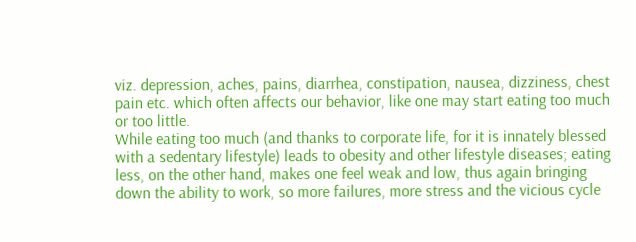viz. depression, aches, pains, diarrhea, constipation, nausea, dizziness, chest pain etc. which often affects our behavior, like one may start eating too much or too little.
While eating too much (and thanks to corporate life, for it is innately blessed with a sedentary lifestyle) leads to obesity and other lifestyle diseases; eating less, on the other hand, makes one feel weak and low, thus again bringing down the ability to work, so more failures, more stress and the vicious cycle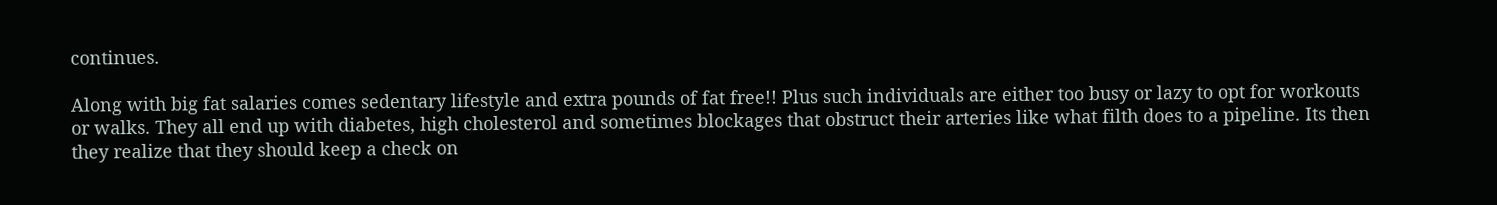continues.

Along with big fat salaries comes sedentary lifestyle and extra pounds of fat free!! Plus such individuals are either too busy or lazy to opt for workouts or walks. They all end up with diabetes, high cholesterol and sometimes blockages that obstruct their arteries like what filth does to a pipeline. Its then they realize that they should keep a check on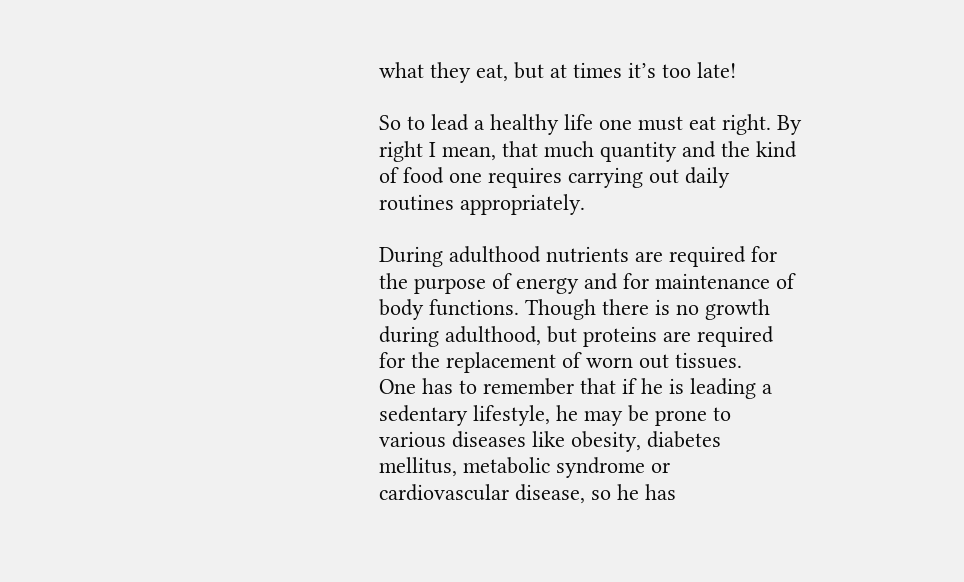what they eat, but at times it’s too late!

So to lead a healthy life one must eat right. By right I mean, that much quantity and the kind of food one requires carrying out daily routines appropriately.

During adulthood nutrients are required for the purpose of energy and for maintenance of body functions. Though there is no growth during adulthood, but proteins are required for the replacement of worn out tissues.
One has to remember that if he is leading a sedentary lifestyle, he may be prone to various diseases like obesity, diabetes mellitus, metabolic syndrome or cardiovascular disease, so he has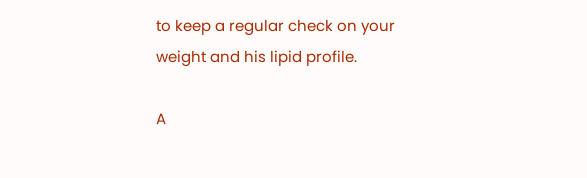to keep a regular check on your weight and his lipid profile.

A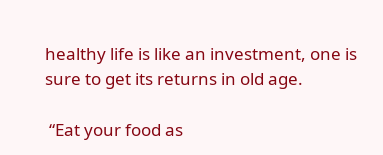healthy life is like an investment, one is sure to get its returns in old age.

 “Eat your food as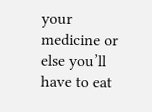your medicine or else you’ll have to eat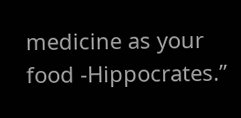medicine as your food -Hippocrates.”